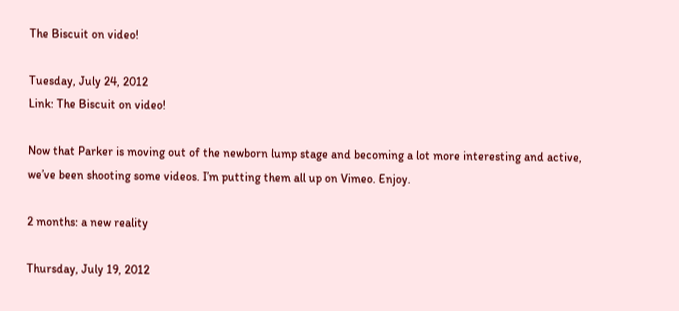The Biscuit on video!

Tuesday, July 24, 2012
Link: The Biscuit on video!

Now that Parker is moving out of the newborn lump stage and becoming a lot more interesting and active, we’ve been shooting some videos. I’m putting them all up on Vimeo. Enjoy.

2 months: a new reality

Thursday, July 19, 2012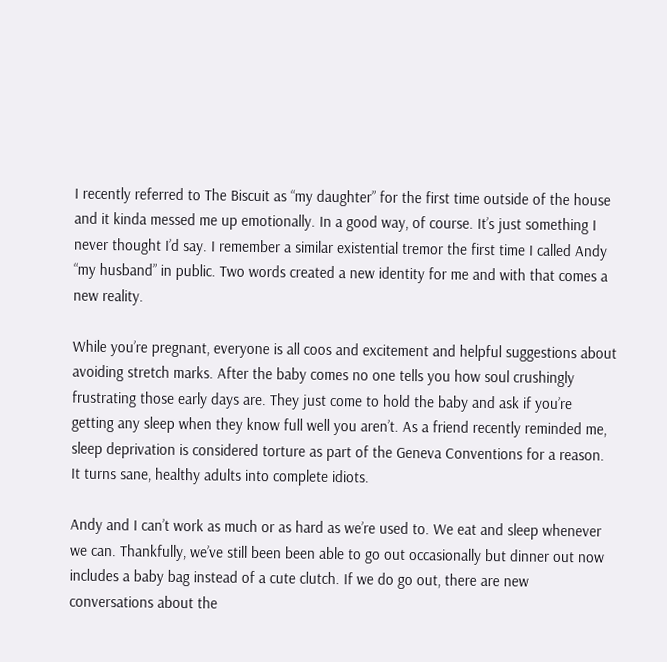I recently referred to The Biscuit as “my daughter” for the first time outside of the house and it kinda messed me up emotionally. In a good way, of course. It’s just something I never thought I’d say. I remember a similar existential tremor the first time I called Andy “my husband” in public. Two words created a new identity for me and with that comes a new reality.

While you’re pregnant, everyone is all coos and excitement and helpful suggestions about avoiding stretch marks. After the baby comes no one tells you how soul crushingly frustrating those early days are. They just come to hold the baby and ask if you’re getting any sleep when they know full well you aren’t. As a friend recently reminded me, sleep deprivation is considered torture as part of the Geneva Conventions for a reason. It turns sane, healthy adults into complete idiots.

Andy and I can’t work as much or as hard as we’re used to. We eat and sleep whenever we can. Thankfully, we’ve still been been able to go out occasionally but dinner out now includes a baby bag instead of a cute clutch. If we do go out, there are new conversations about the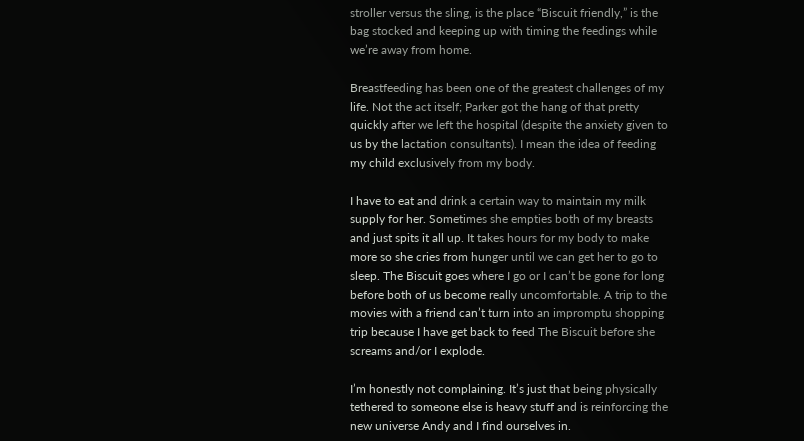stroller versus the sling, is the place “Biscuit friendly,” is the bag stocked and keeping up with timing the feedings while we’re away from home.

Breastfeeding has been one of the greatest challenges of my life. Not the act itself; Parker got the hang of that pretty quickly after we left the hospital (despite the anxiety given to us by the lactation consultants). I mean the idea of feeding my child exclusively from my body.

I have to eat and drink a certain way to maintain my milk supply for her. Sometimes she empties both of my breasts and just spits it all up. It takes hours for my body to make more so she cries from hunger until we can get her to go to sleep. The Biscuit goes where I go or I can’t be gone for long before both of us become really uncomfortable. A trip to the movies with a friend can’t turn into an impromptu shopping trip because I have get back to feed The Biscuit before she screams and/or I explode.

I’m honestly not complaining. It’s just that being physically tethered to someone else is heavy stuff and is reinforcing the new universe Andy and I find ourselves in.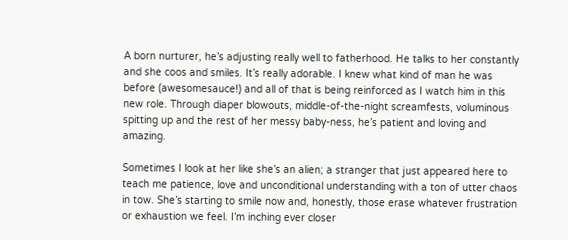A born nurturer, he’s adjusting really well to fatherhood. He talks to her constantly and she coos and smiles. It’s really adorable. I knew what kind of man he was before (awesomesauce!) and all of that is being reinforced as I watch him in this new role. Through diaper blowouts, middle-of-the-night screamfests, voluminous spitting up and the rest of her messy baby-ness, he’s patient and loving and amazing.

Sometimes I look at her like she’s an alien; a stranger that just appeared here to teach me patience, love and unconditional understanding with a ton of utter chaos in tow. She’s starting to smile now and, honestly, those erase whatever frustration or exhaustion we feel. I’m inching ever closer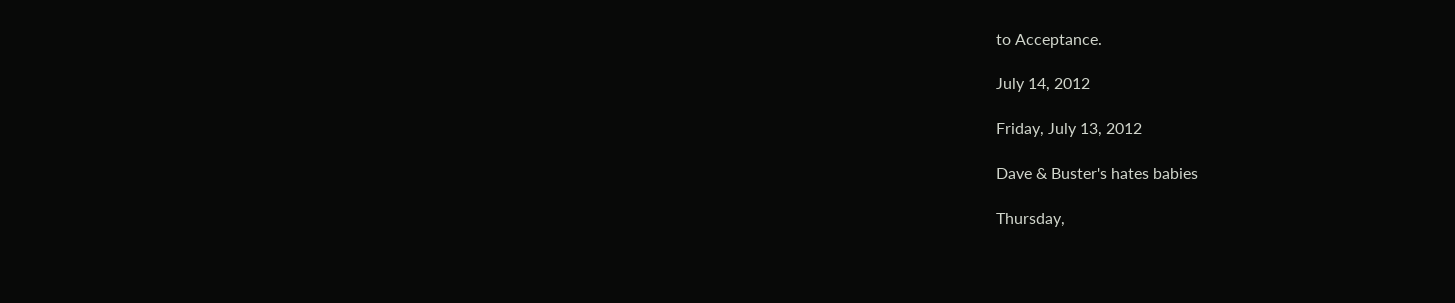to Acceptance.

July 14, 2012

Friday, July 13, 2012

Dave & Buster's hates babies

Thursday,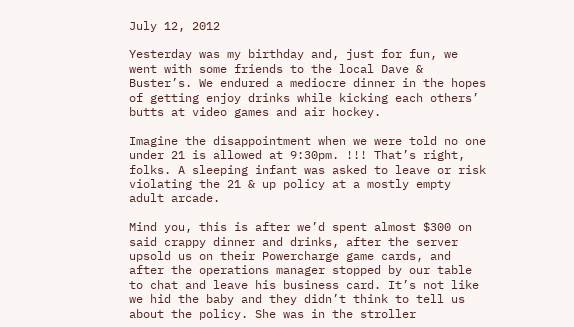July 12, 2012

Yesterday was my birthday and, just for fun, we went with some friends to the local Dave & Buster’s. We endured a mediocre dinner in the hopes of getting enjoy drinks while kicking each others’ butts at video games and air hockey.

Imagine the disappointment when we were told no one under 21 is allowed at 9:30pm. !!! That’s right, folks. A sleeping infant was asked to leave or risk violating the 21 & up policy at a mostly empty adult arcade.

Mind you, this is after we’d spent almost $300 on said crappy dinner and drinks, after the server upsold us on their Powercharge game cards, and after the operations manager stopped by our table to chat and leave his business card. It’s not like we hid the baby and they didn’t think to tell us about the policy. She was in the stroller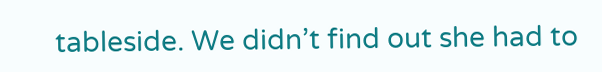tableside. We didn’t find out she had to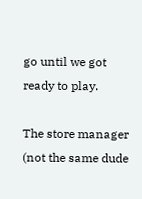go until we got ready to play.

The store manager (not the same dude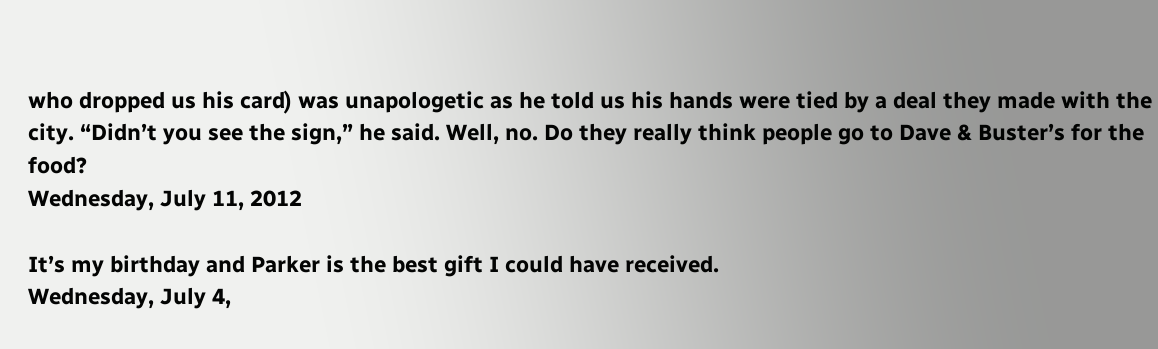who dropped us his card) was unapologetic as he told us his hands were tied by a deal they made with the city. “Didn’t you see the sign,” he said. Well, no. Do they really think people go to Dave & Buster’s for the food?
Wednesday, July 11, 2012

It’s my birthday and Parker is the best gift I could have received.
Wednesday, July 4,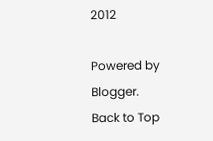2012

Powered by Blogger.
Back to Top